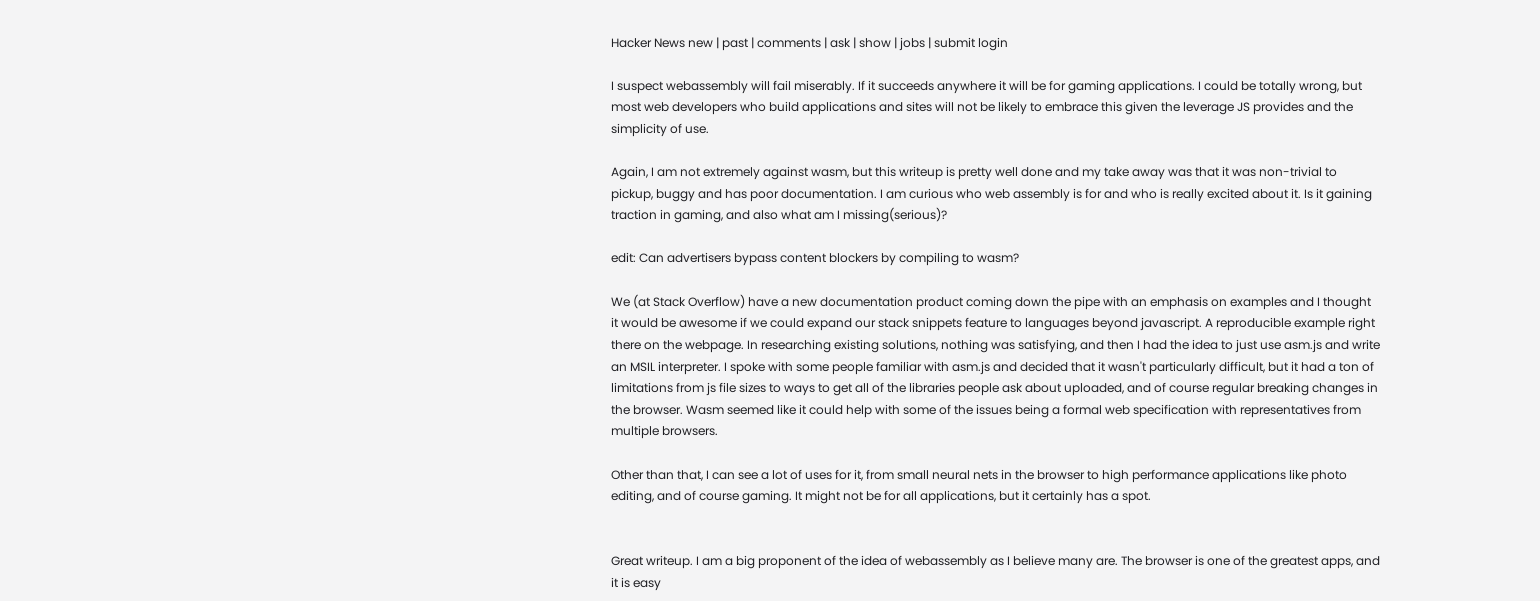Hacker News new | past | comments | ask | show | jobs | submit login

I suspect webassembly will fail miserably. If it succeeds anywhere it will be for gaming applications. I could be totally wrong, but most web developers who build applications and sites will not be likely to embrace this given the leverage JS provides and the simplicity of use.

Again, I am not extremely against wasm, but this writeup is pretty well done and my take away was that it was non-trivial to pickup, buggy and has poor documentation. I am curious who web assembly is for and who is really excited about it. Is it gaining traction in gaming, and also what am I missing(serious)?

edit: Can advertisers bypass content blockers by compiling to wasm?

We (at Stack Overflow) have a new documentation product coming down the pipe with an emphasis on examples and I thought it would be awesome if we could expand our stack snippets feature to languages beyond javascript. A reproducible example right there on the webpage. In researching existing solutions, nothing was satisfying, and then I had the idea to just use asm.js and write an MSIL interpreter. I spoke with some people familiar with asm.js and decided that it wasn't particularly difficult, but it had a ton of limitations from js file sizes to ways to get all of the libraries people ask about uploaded, and of course regular breaking changes in the browser. Wasm seemed like it could help with some of the issues being a formal web specification with representatives from multiple browsers.

Other than that, I can see a lot of uses for it, from small neural nets in the browser to high performance applications like photo editing, and of course gaming. It might not be for all applications, but it certainly has a spot.


Great writeup. I am a big proponent of the idea of webassembly as I believe many are. The browser is one of the greatest apps, and it is easy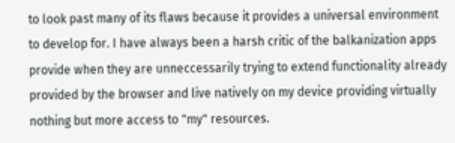to look past many of its flaws because it provides a universal environment to develop for. I have always been a harsh critic of the balkanization apps provide when they are unneccessarily trying to extend functionality already provided by the browser and live natively on my device providing virtually nothing but more access to "my" resources.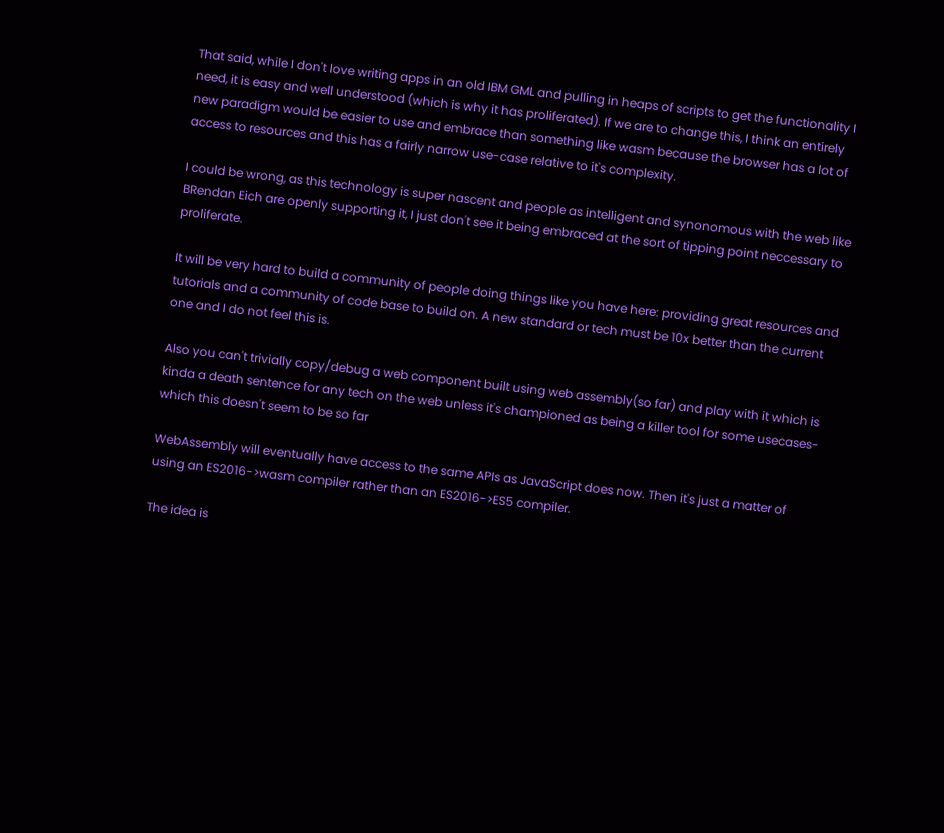That said, while I don't love writing apps in an old IBM GML and pulling in heaps of scripts to get the functionality I need, it is easy and well understood (which is why it has proliferated). If we are to change this, I think an entirely new paradigm would be easier to use and embrace than something like wasm because the browser has a lot of access to resources and this has a fairly narrow use-case relative to it's complexity.

I could be wrong, as this technology is super nascent and people as intelligent and synonomous with the web like BRendan Eich are openly supporting it, I just don't see it being embraced at the sort of tipping point neccessary to proliferate.

It will be very hard to build a community of people doing things like you have here: providing great resources and tutorials and a community of code base to build on. A new standard or tech must be 10x better than the current one and I do not feel this is.

Also you can't trivially copy/debug a web component built using web assembly(so far) and play with it which is kinda a death sentence for any tech on the web unless it's championed as being a killer tool for some usecases-which this doesn't seem to be so far

WebAssembly will eventually have access to the same APIs as JavaScript does now. Then it's just a matter of using an ES2016->wasm compiler rather than an ES2016->ES5 compiler.

The idea is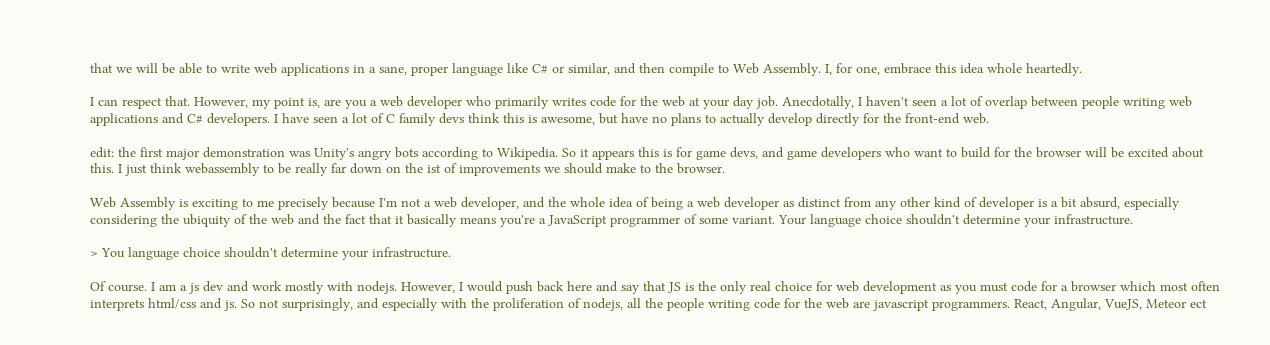that we will be able to write web applications in a sane, proper language like C# or similar, and then compile to Web Assembly. I, for one, embrace this idea whole heartedly.

I can respect that. However, my point is, are you a web developer who primarily writes code for the web at your day job. Anecdotally, I haven't seen a lot of overlap between people writing web applications and C# developers. I have seen a lot of C family devs think this is awesome, but have no plans to actually develop directly for the front-end web.

edit: the first major demonstration was Unity's angry bots according to Wikipedia. So it appears this is for game devs, and game developers who want to build for the browser will be excited about this. I just think webassembly to be really far down on the ist of improvements we should make to the browser.

Web Assembly is exciting to me precisely because I'm not a web developer, and the whole idea of being a web developer as distinct from any other kind of developer is a bit absurd, especially considering the ubiquity of the web and the fact that it basically means you're a JavaScript programmer of some variant. Your language choice shouldn't determine your infrastructure.

> You language choice shouldn't determine your infrastructure.

Of course. I am a js dev and work mostly with nodejs. However, I would push back here and say that JS is the only real choice for web development as you must code for a browser which most often interprets html/css and js. So not surprisingly, and especially with the proliferation of nodejs, all the people writing code for the web are javascript programmers. React, Angular, VueJS, Meteor ect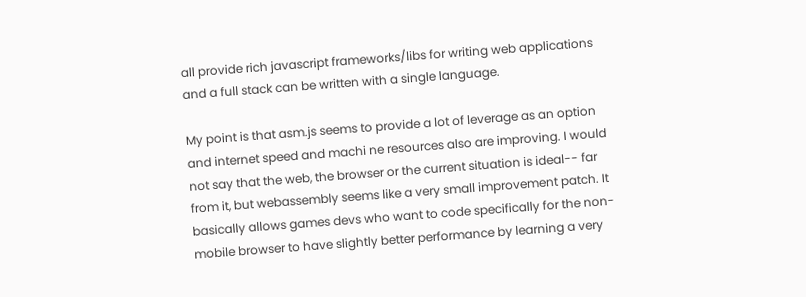all provide rich javascript frameworks/libs for writing web applications and a full stack can be written with a single language.

My point is that asm.js seems to provide a lot of leverage as an option and internet speed and machi ne resources also are improving. I would not say that the web, the browser or the current situation is ideal-- far from it, but webassembly seems like a very small improvement patch. It basically allows games devs who want to code specifically for the non-mobile browser to have slightly better performance by learning a very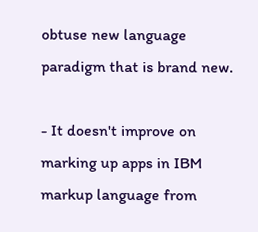obtuse new language paradigm that is brand new.

- It doesn't improve on marking up apps in IBM markup language from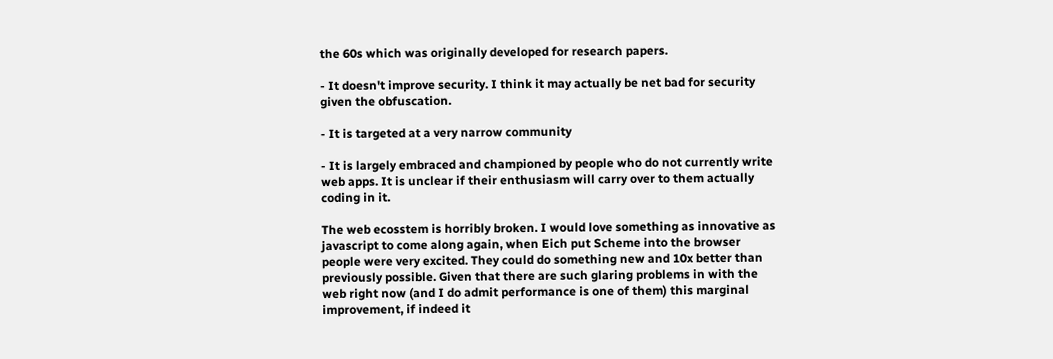the 60s which was originally developed for research papers.

- It doesn't improve security. I think it may actually be net bad for security given the obfuscation.

- It is targeted at a very narrow community

- It is largely embraced and championed by people who do not currently write web apps. It is unclear if their enthusiasm will carry over to them actually coding in it.

The web ecosstem is horribly broken. I would love something as innovative as javascript to come along again, when Eich put Scheme into the browser people were very excited. They could do something new and 10x better than previously possible. Given that there are such glaring problems in with the web right now (and I do admit performance is one of them) this marginal improvement, if indeed it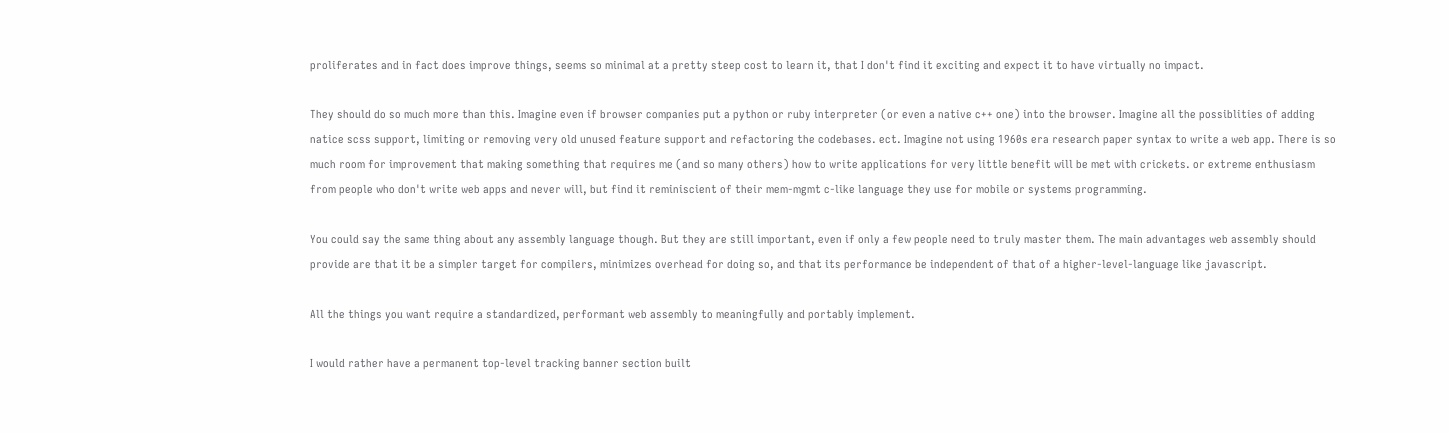proliferates and in fact does improve things, seems so minimal at a pretty steep cost to learn it, that I don't find it exciting and expect it to have virtually no impact.

They should do so much more than this. Imagine even if browser companies put a python or ruby interpreter (or even a native c++ one) into the browser. Imagine all the possiblities of adding natice scss support, limiting or removing very old unused feature support and refactoring the codebases. ect. Imagine not using 1960s era research paper syntax to write a web app. There is so much room for improvement that making something that requires me (and so many others) how to write applications for very little benefit will be met with crickets. or extreme enthusiasm from people who don't write web apps and never will, but find it reminiscient of their mem-mgmt c-like language they use for mobile or systems programming.

You could say the same thing about any assembly language though. But they are still important, even if only a few people need to truly master them. The main advantages web assembly should provide are that it be a simpler target for compilers, minimizes overhead for doing so, and that its performance be independent of that of a higher-level-language like javascript.

All the things you want require a standardized, performant web assembly to meaningfully and portably implement.

I would rather have a permanent top-level tracking banner section built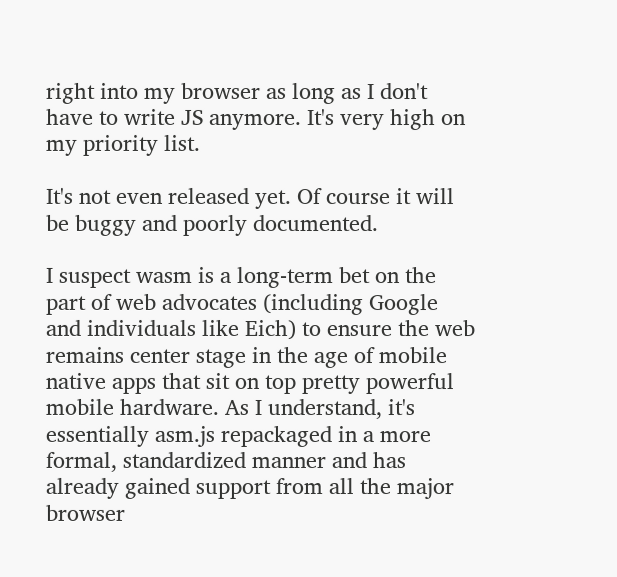right into my browser as long as I don't have to write JS anymore. It's very high on my priority list.

It's not even released yet. Of course it will be buggy and poorly documented.

I suspect wasm is a long-term bet on the part of web advocates (including Google and individuals like Eich) to ensure the web remains center stage in the age of mobile native apps that sit on top pretty powerful mobile hardware. As I understand, it's essentially asm.js repackaged in a more formal, standardized manner and has already gained support from all the major browser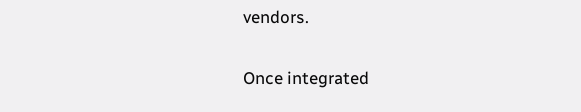vendors.

Once integrated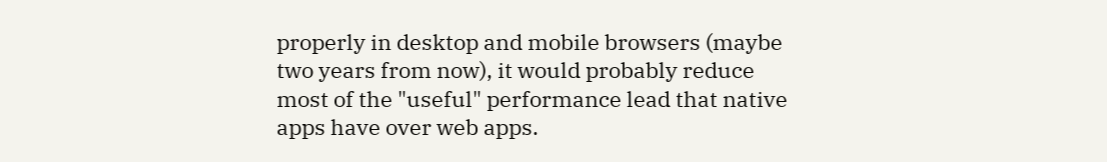properly in desktop and mobile browsers (maybe two years from now), it would probably reduce most of the "useful" performance lead that native apps have over web apps.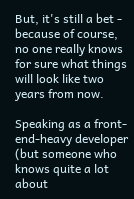But, it's still a bet - because of course, no one really knows for sure what things will look like two years from now.

Speaking as a front-end-heavy developer (but someone who knows quite a lot about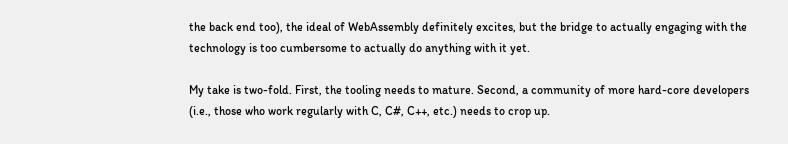the back end too), the ideal of WebAssembly definitely excites, but the bridge to actually engaging with the technology is too cumbersome to actually do anything with it yet.

My take is two-fold. First, the tooling needs to mature. Second, a community of more hard-core developers (i.e., those who work regularly with C, C#, C++, etc.) needs to crop up.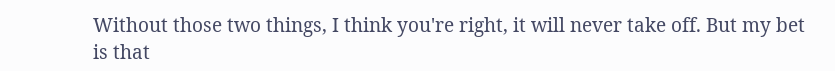Without those two things, I think you're right, it will never take off. But my bet is that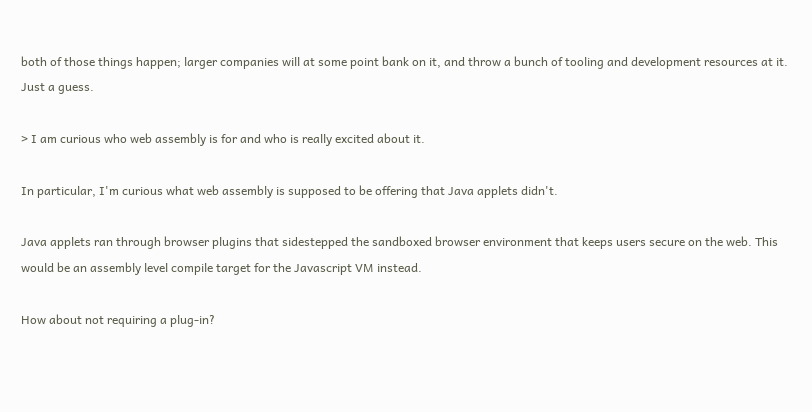both of those things happen; larger companies will at some point bank on it, and throw a bunch of tooling and development resources at it. Just a guess.

> I am curious who web assembly is for and who is really excited about it.

In particular, I'm curious what web assembly is supposed to be offering that Java applets didn't.

Java applets ran through browser plugins that sidestepped the sandboxed browser environment that keeps users secure on the web. This would be an assembly level compile target for the Javascript VM instead.

How about not requiring a plug-in?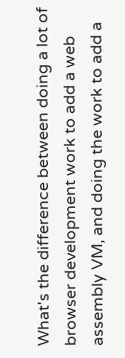What's the difference between doing a lot of browser development work to add a web assembly VM, and doing the work to add a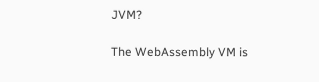JVM?

The WebAssembly VM is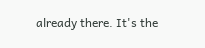already there. It's the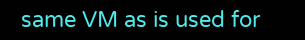same VM as is used for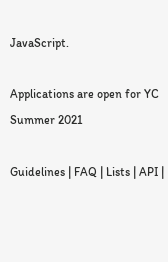JavaScript.

Applications are open for YC Summer 2021

Guidelines | FAQ | Lists | API |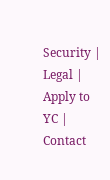Security | Legal | Apply to YC | Contact